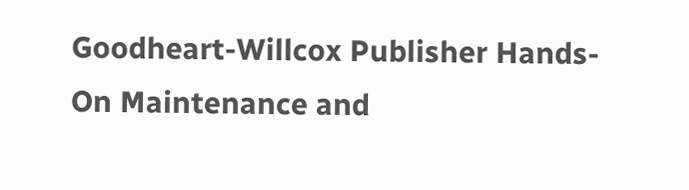Goodheart-Willcox Publisher Hands-On Maintenance and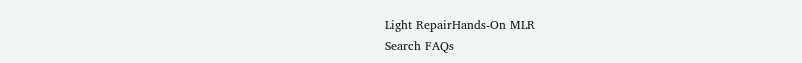Light RepairHands-On MLR
Search FAQs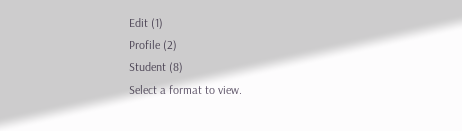Edit (1)
Profile (2)
Student (8)
Select a format to view.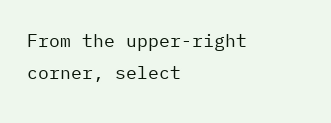From the upper-right corner, select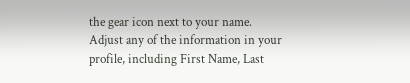the gear icon next to your name.
Adjust any of the information in your profile, including First Name, Last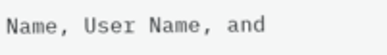Name, User Name, and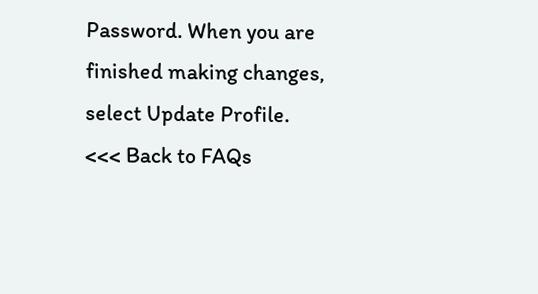Password. When you are finished making changes, select Update Profile.
<<< Back to FAQs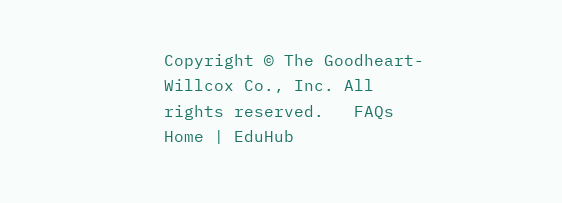Copyright © The Goodheart-Willcox Co., Inc. All rights reserved.   FAQs Home | EduHub